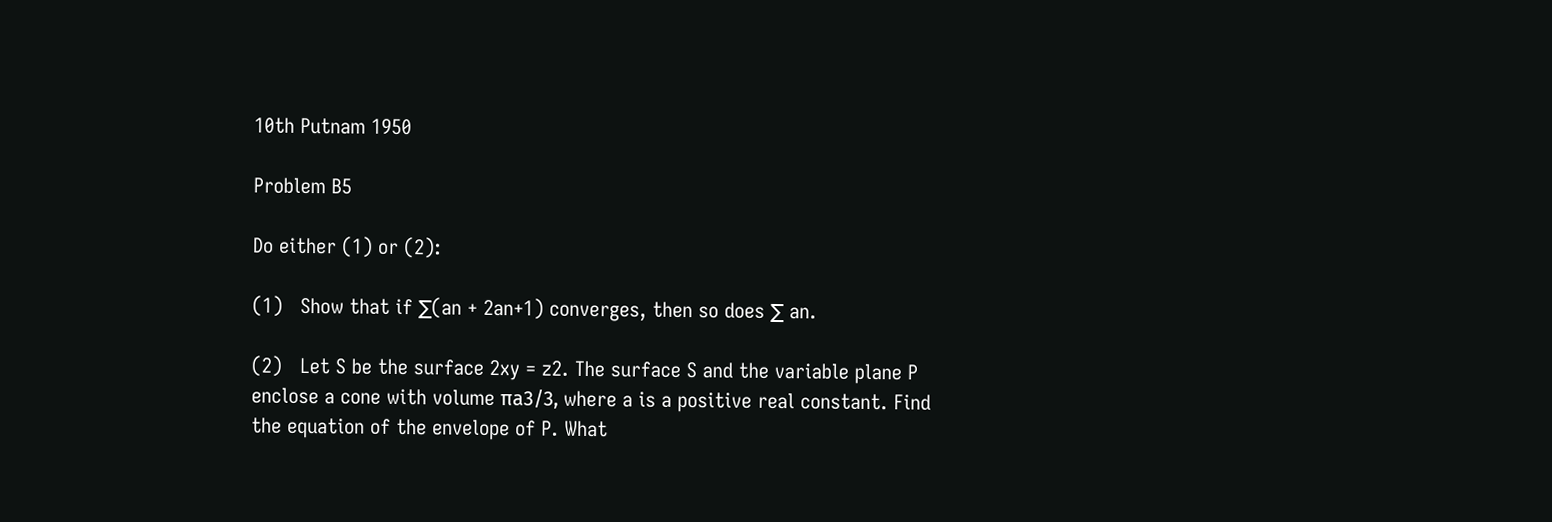10th Putnam 1950

Problem B5

Do either (1) or (2):

(1)   Show that if ∑(an + 2an+1) converges, then so does ∑ an.

(2)   Let S be the surface 2xy = z2. The surface S and the variable plane P enclose a cone with volume πa3/3, where a is a positive real constant. Find the equation of the envelope of P. What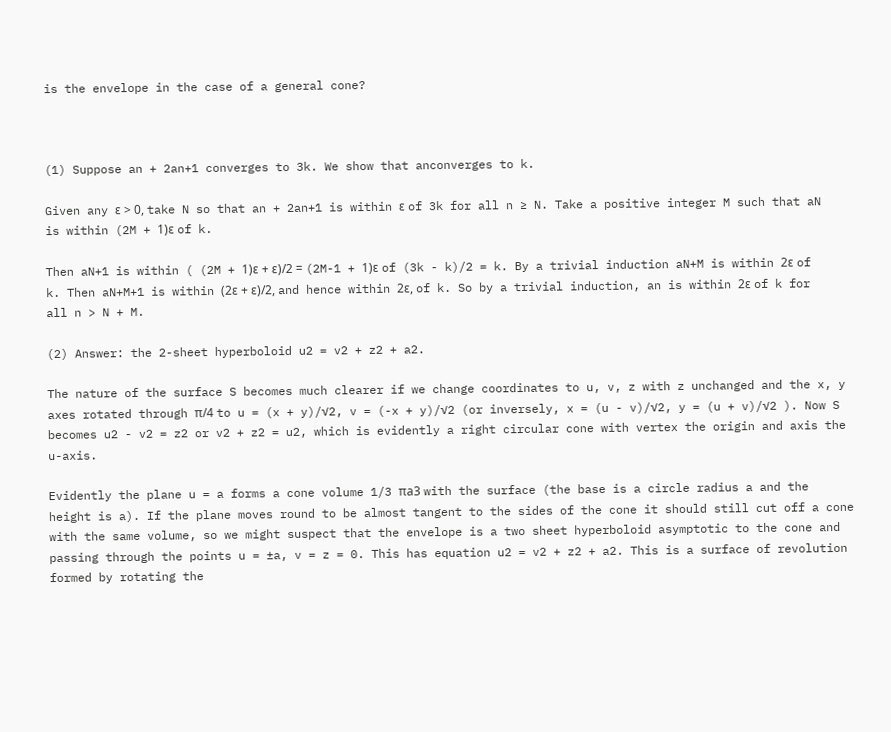is the envelope in the case of a general cone?



(1) Suppose an + 2an+1 converges to 3k. We show that anconverges to k.

Given any ε > 0, take N so that an + 2an+1 is within ε of 3k for all n ≥ N. Take a positive integer M such that aN is within (2M + 1)ε of k.

Then aN+1 is within ( (2M + 1)ε + ε)/2 = (2M-1 + 1)ε of (3k - k)/2 = k. By a trivial induction aN+M is within 2ε of k. Then aN+M+1 is within (2ε + ε)/2, and hence within 2ε, of k. So by a trivial induction, an is within 2ε of k for all n > N + M.

(2) Answer: the 2-sheet hyperboloid u2 = v2 + z2 + a2.

The nature of the surface S becomes much clearer if we change coordinates to u, v, z with z unchanged and the x, y axes rotated through π/4 to u = (x + y)/√2, v = (-x + y)/√2 (or inversely, x = (u - v)/√2, y = (u + v)/√2 ). Now S becomes u2 - v2 = z2 or v2 + z2 = u2, which is evidently a right circular cone with vertex the origin and axis the u-axis.

Evidently the plane u = a forms a cone volume 1/3 πa3 with the surface (the base is a circle radius a and the height is a). If the plane moves round to be almost tangent to the sides of the cone it should still cut off a cone with the same volume, so we might suspect that the envelope is a two sheet hyperboloid asymptotic to the cone and passing through the points u = ±a, v = z = 0. This has equation u2 = v2 + z2 + a2. This is a surface of revolution formed by rotating the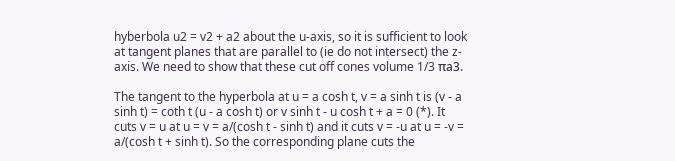hyberbola u2 = v2 + a2 about the u-axis, so it is sufficient to look at tangent planes that are parallel to (ie do not intersect) the z-axis. We need to show that these cut off cones volume 1/3 πa3.

The tangent to the hyperbola at u = a cosh t, v = a sinh t is (v - a sinh t) = coth t (u - a cosh t) or v sinh t - u cosh t + a = 0 (*). It cuts v = u at u = v = a/(cosh t - sinh t) and it cuts v = -u at u = -v = a/(cosh t + sinh t). So the corresponding plane cuts the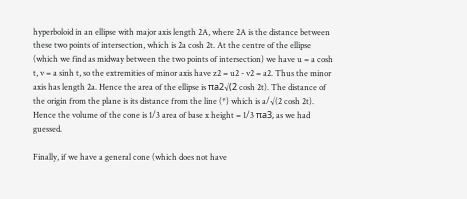hyperboloid in an ellipse with major axis length 2A, where 2A is the distance between these two points of intersection, which is 2a cosh 2t. At the centre of the ellipse (which we find as midway between the two points of intersection) we have u = a cosh t, v = a sinh t, so the extremities of minor axis have z2 = u2 - v2 = a2. Thus the minor axis has length 2a. Hence the area of the ellipse is πa2√(2 cosh 2t). The distance of the origin from the plane is its distance from the line (*) which is a/√(2 cosh 2t). Hence the volume of the cone is 1/3 area of base x height = 1/3 πa3, as we had guessed.

Finally, if we have a general cone (which does not have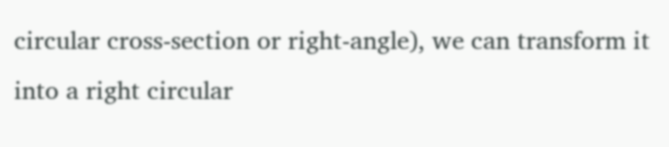circular cross-section or right-angle), we can transform it into a right circular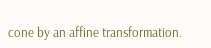cone by an affine transformation.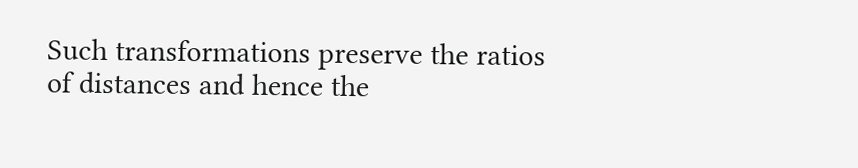Such transformations preserve the ratios of distances and hence the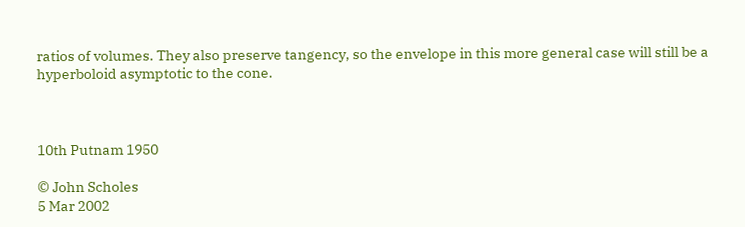ratios of volumes. They also preserve tangency, so the envelope in this more general case will still be a hyperboloid asymptotic to the cone.



10th Putnam 1950

© John Scholes
5 Mar 2002